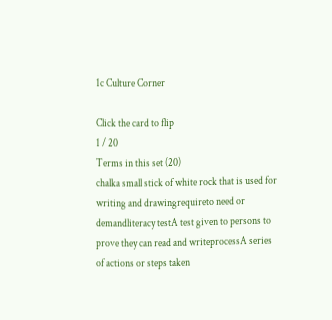1c Culture Corner

Click the card to flip
1 / 20
Terms in this set (20)
chalka small stick of white rock that is used for writing and drawingrequireto need or demandliteracy testA test given to persons to prove they can read and writeprocessA series of actions or steps taken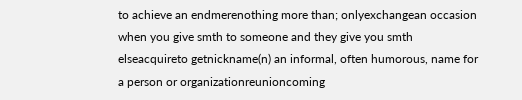to achieve an endmerenothing more than; onlyexchangean occasion when you give smth to someone and they give you smth elseacquireto getnickname(n) an informal, often humorous, name for a person or organizationreunioncoming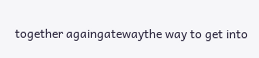together againgatewaythe way to get into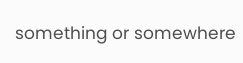something or somewhere